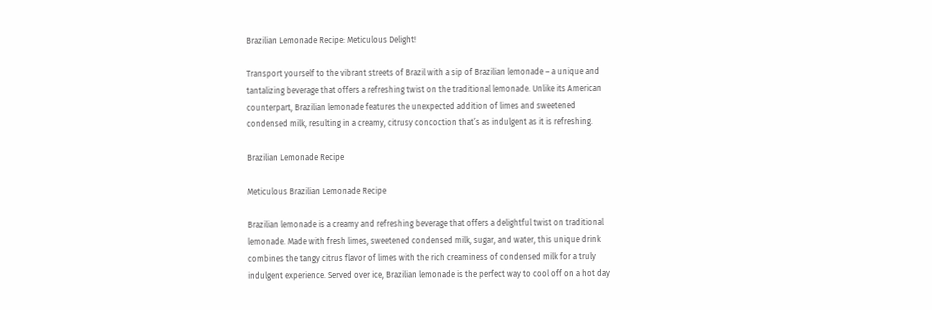Brazilian Lemonade Recipe: Meticulous Delight!

Transport yourself to the vibrant streets of Brazil with a sip of Brazilian lemonade – a unique and tantalizing beverage that offers a refreshing twist on the traditional lemonade. Unlike its American counterpart, Brazilian lemonade features the unexpected addition of limes and sweetened condensed milk, resulting in a creamy, citrusy concoction that’s as indulgent as it is refreshing.

Brazilian Lemonade Recipe

Meticulous Brazilian Lemonade Recipe

Brazilian lemonade is a creamy and refreshing beverage that offers a delightful twist on traditional lemonade. Made with fresh limes, sweetened condensed milk, sugar, and water, this unique drink combines the tangy citrus flavor of limes with the rich creaminess of condensed milk for a truly indulgent experience. Served over ice, Brazilian lemonade is the perfect way to cool off on a hot day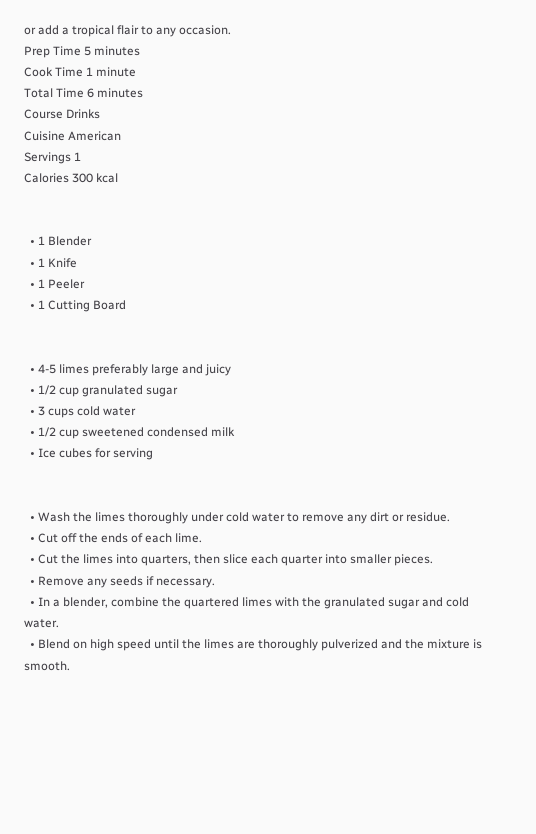or add a tropical flair to any occasion.
Prep Time 5 minutes
Cook Time 1 minute
Total Time 6 minutes
Course Drinks
Cuisine American
Servings 1
Calories 300 kcal


  • 1 Blender
  • 1 Knife
  • 1 Peeler
  • 1 Cutting Board


  • 4-5 limes preferably large and juicy
  • 1/2 cup granulated sugar
  • 3 cups cold water
  • 1/2 cup sweetened condensed milk
  • Ice cubes for serving


  • Wash the limes thoroughly under cold water to remove any dirt or residue.
  • Cut off the ends of each lime.
  • Cut the limes into quarters, then slice each quarter into smaller pieces.
  • Remove any seeds if necessary.
  • In a blender, combine the quartered limes with the granulated sugar and cold water.
  • Blend on high speed until the limes are thoroughly pulverized and the mixture is smooth.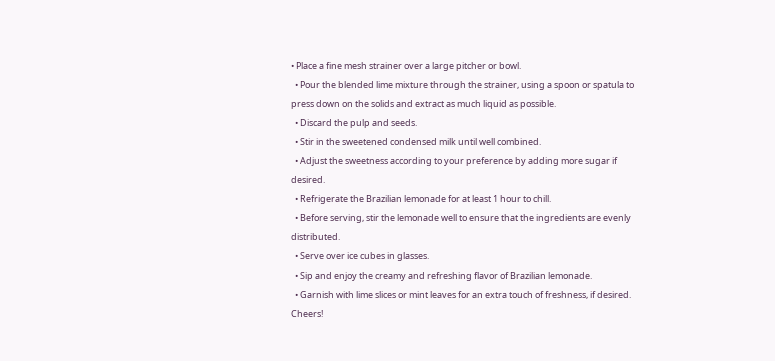• Place a fine mesh strainer over a large pitcher or bowl.
  • Pour the blended lime mixture through the strainer, using a spoon or spatula to press down on the solids and extract as much liquid as possible.
  • Discard the pulp and seeds.
  • Stir in the sweetened condensed milk until well combined.
  • Adjust the sweetness according to your preference by adding more sugar if desired.
  • Refrigerate the Brazilian lemonade for at least 1 hour to chill.
  • Before serving, stir the lemonade well to ensure that the ingredients are evenly distributed.
  • Serve over ice cubes in glasses.
  • Sip and enjoy the creamy and refreshing flavor of Brazilian lemonade.
  • Garnish with lime slices or mint leaves for an extra touch of freshness, if desired. Cheers!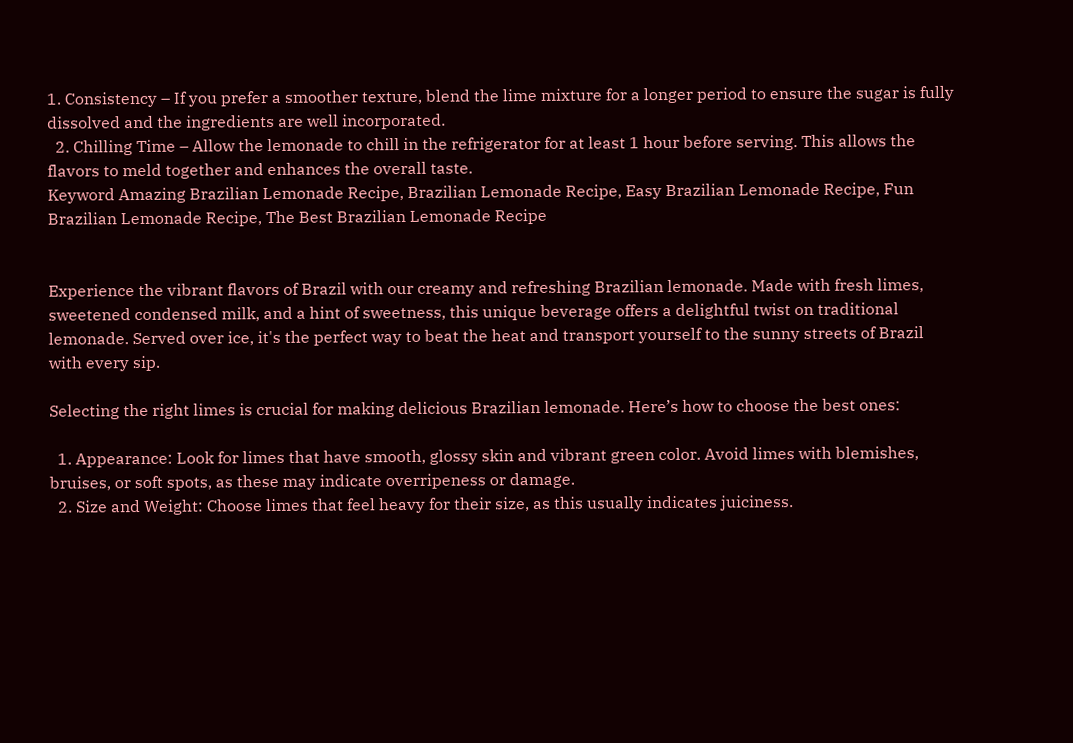1. Consistency – If you prefer a smoother texture, blend the lime mixture for a longer period to ensure the sugar is fully dissolved and the ingredients are well incorporated.
  2. Chilling Time – Allow the lemonade to chill in the refrigerator for at least 1 hour before serving. This allows the flavors to meld together and enhances the overall taste.
Keyword Amazing Brazilian Lemonade Recipe, Brazilian Lemonade Recipe, Easy Brazilian Lemonade Recipe, Fun Brazilian Lemonade Recipe, The Best Brazilian Lemonade Recipe


Experience the vibrant flavors of Brazil with our creamy and refreshing Brazilian lemonade. Made with fresh limes, sweetened condensed milk, and a hint of sweetness, this unique beverage offers a delightful twist on traditional lemonade. Served over ice, it's the perfect way to beat the heat and transport yourself to the sunny streets of Brazil with every sip.

Selecting the right limes is crucial for making delicious Brazilian lemonade. Here’s how to choose the best ones:

  1. Appearance: Look for limes that have smooth, glossy skin and vibrant green color. Avoid limes with blemishes, bruises, or soft spots, as these may indicate overripeness or damage.
  2. Size and Weight: Choose limes that feel heavy for their size, as this usually indicates juiciness.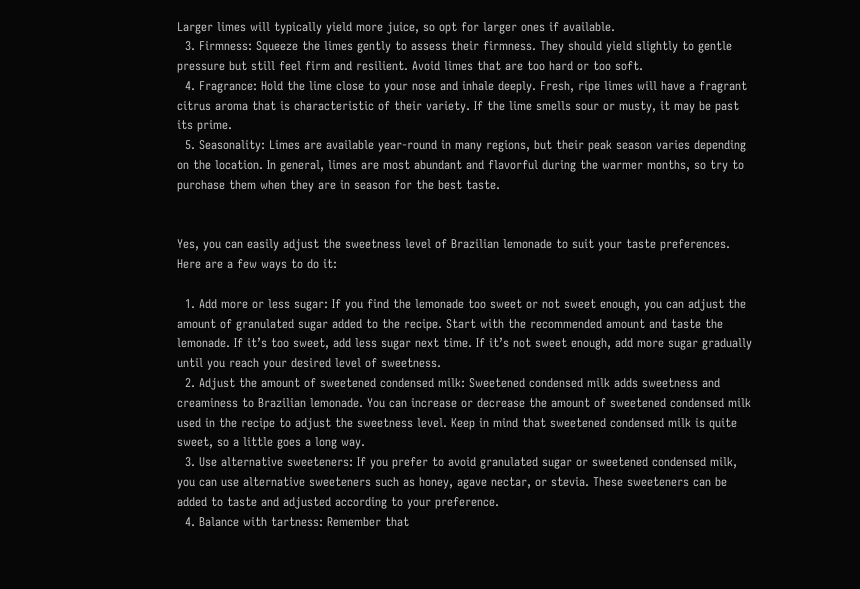Larger limes will typically yield more juice, so opt for larger ones if available.
  3. Firmness: Squeeze the limes gently to assess their firmness. They should yield slightly to gentle pressure but still feel firm and resilient. Avoid limes that are too hard or too soft.
  4. Fragrance: Hold the lime close to your nose and inhale deeply. Fresh, ripe limes will have a fragrant citrus aroma that is characteristic of their variety. If the lime smells sour or musty, it may be past its prime.
  5. Seasonality: Limes are available year-round in many regions, but their peak season varies depending on the location. In general, limes are most abundant and flavorful during the warmer months, so try to purchase them when they are in season for the best taste.


Yes, you can easily adjust the sweetness level of Brazilian lemonade to suit your taste preferences. Here are a few ways to do it:

  1. Add more or less sugar: If you find the lemonade too sweet or not sweet enough, you can adjust the amount of granulated sugar added to the recipe. Start with the recommended amount and taste the lemonade. If it’s too sweet, add less sugar next time. If it’s not sweet enough, add more sugar gradually until you reach your desired level of sweetness.
  2. Adjust the amount of sweetened condensed milk: Sweetened condensed milk adds sweetness and creaminess to Brazilian lemonade. You can increase or decrease the amount of sweetened condensed milk used in the recipe to adjust the sweetness level. Keep in mind that sweetened condensed milk is quite sweet, so a little goes a long way.
  3. Use alternative sweeteners: If you prefer to avoid granulated sugar or sweetened condensed milk, you can use alternative sweeteners such as honey, agave nectar, or stevia. These sweeteners can be added to taste and adjusted according to your preference.
  4. Balance with tartness: Remember that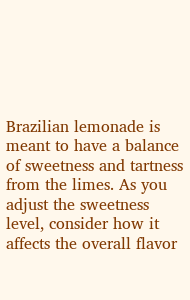Brazilian lemonade is meant to have a balance of sweetness and tartness from the limes. As you adjust the sweetness level, consider how it affects the overall flavor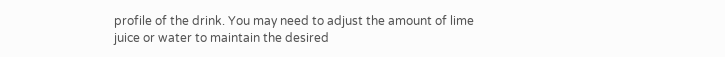profile of the drink. You may need to adjust the amount of lime juice or water to maintain the desired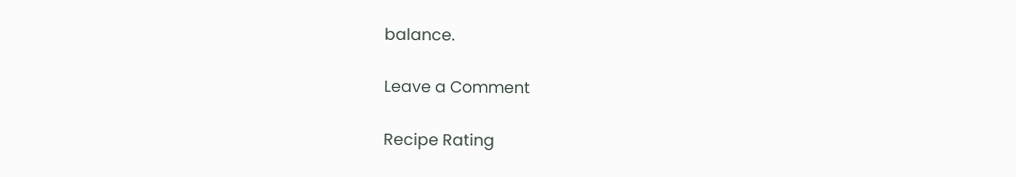balance.

Leave a Comment

Recipe Rating